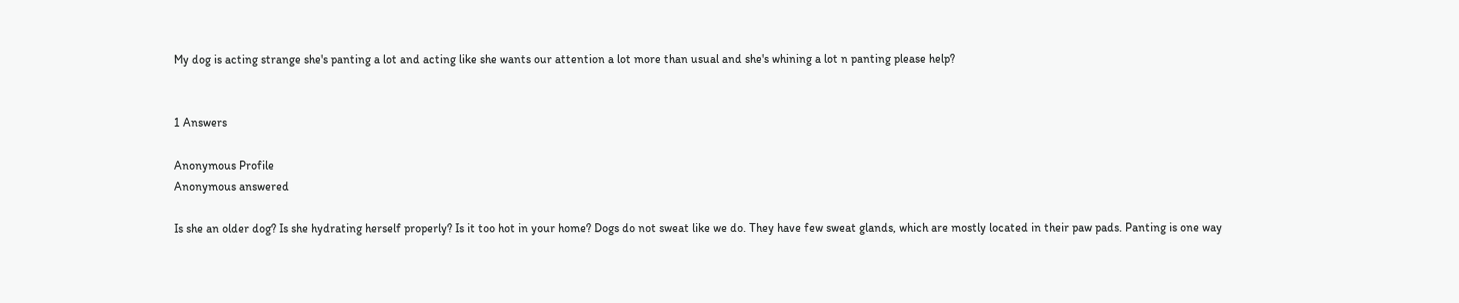My dog is acting strange she's panting a lot and acting like she wants our attention a lot more than usual and she's whining a lot n panting please help?


1 Answers

Anonymous Profile
Anonymous answered

Is she an older dog? Is she hydrating herself properly? Is it too hot in your home? Dogs do not sweat like we do. They have few sweat glands, which are mostly located in their paw pads. Panting is one way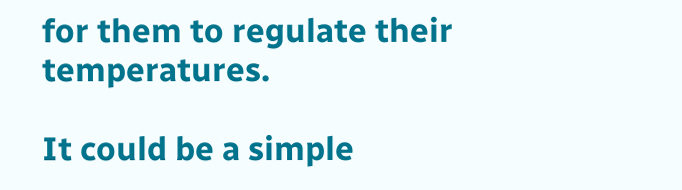for them to regulate their temperatures.

It could be a simple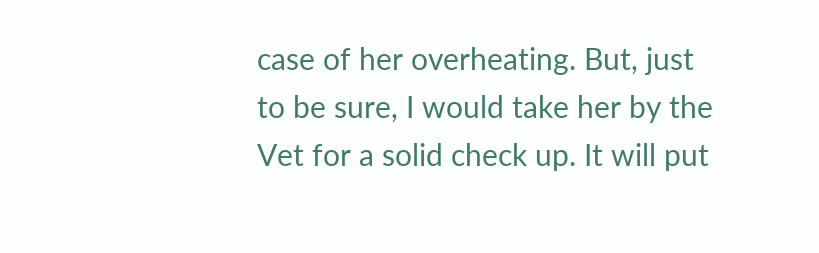case of her overheating. But, just to be sure, I would take her by the Vet for a solid check up. It will put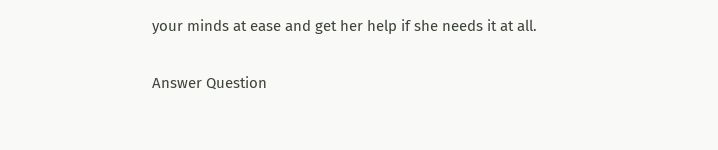your minds at ease and get her help if she needs it at all.

Answer Question